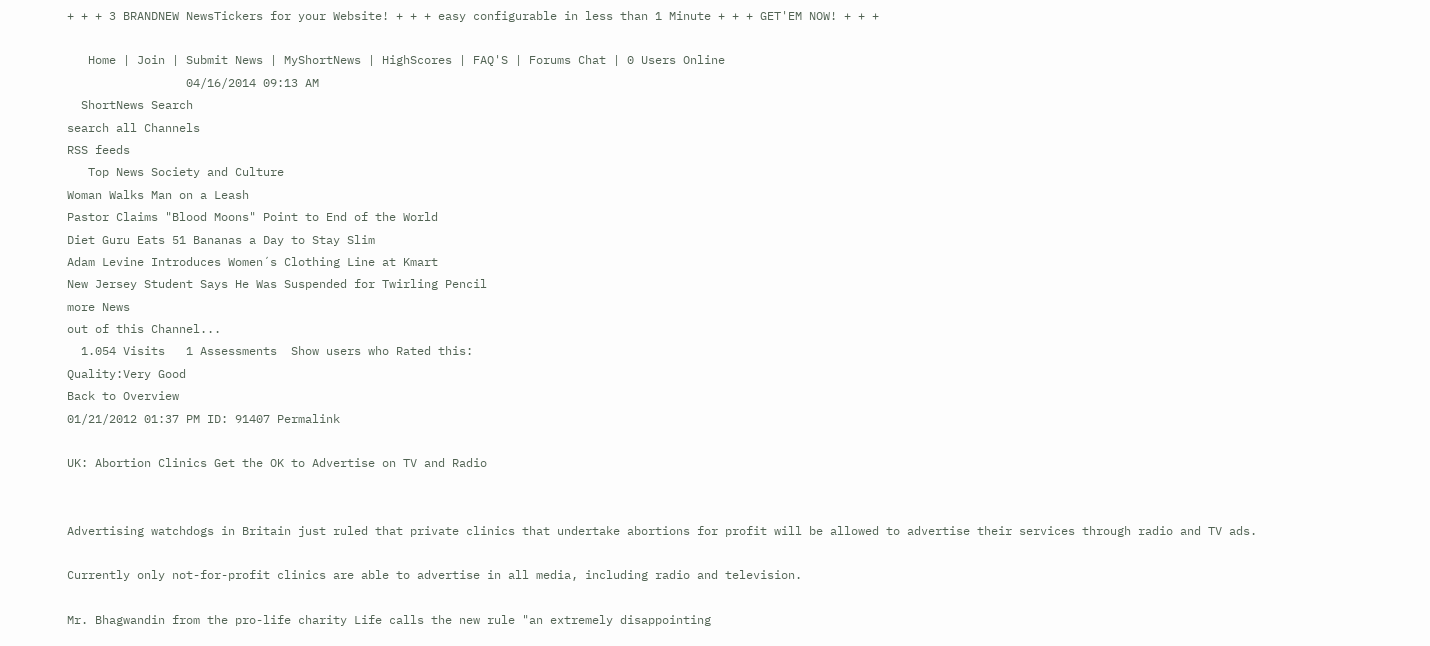+ + + 3 BRANDNEW NewsTickers for your Website! + + + easy configurable in less than 1 Minute + + + GET'EM NOW! + + +

   Home | Join | Submit News | MyShortNews | HighScores | FAQ'S | Forums Chat | 0 Users Online
                 04/16/2014 09:13 AM
  ShortNews Search
search all Channels
RSS feeds
   Top News Society and Culture
Woman Walks Man on a Leash
Pastor Claims "Blood Moons" Point to End of the World
Diet Guru Eats 51 Bananas a Day to Stay Slim
Adam Levine Introduces Women´s Clothing Line at Kmart
New Jersey Student Says He Was Suspended for Twirling Pencil
more News
out of this Channel...
  1.054 Visits   1 Assessments  Show users who Rated this:
Quality:Very Good
Back to Overview
01/21/2012 01:37 PM ID: 91407 Permalink

UK: Abortion Clinics Get the OK to Advertise on TV and Radio


Advertising watchdogs in Britain just ruled that private clinics that undertake abortions for profit will be allowed to advertise their services through radio and TV ads.

Currently only not-for-profit clinics are able to advertise in all media, including radio and television.

Mr. Bhagwandin from the pro-life charity Life calls the new rule "an extremely disappointing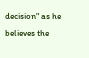decision" as he believes the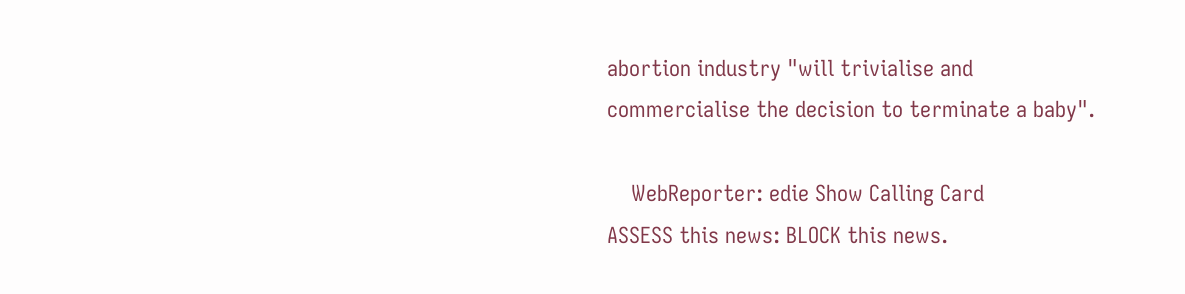abortion industry "will trivialise and commercialise the decision to terminate a baby".

    WebReporter: edie Show Calling Card
ASSESS this news: BLOCK this news.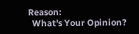Reason:
  What's Your Opinion?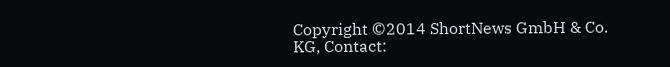Copyright ©2014 ShortNews GmbH & Co. KG, Contact: